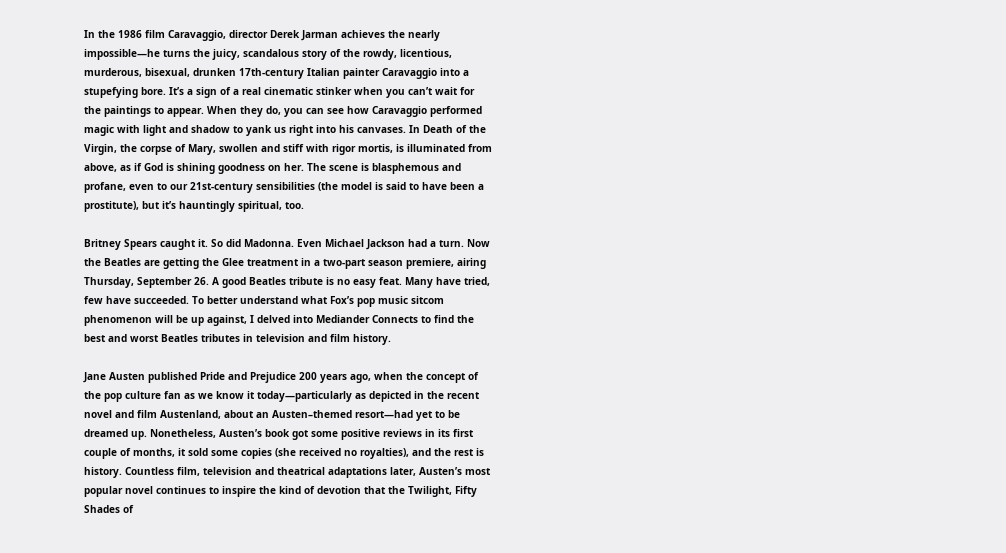In the 1986 film Caravaggio, director Derek Jarman achieves the nearly impossible—he turns the juicy, scandalous story of the rowdy, licentious, murderous, bisexual, drunken 17th-century Italian painter Caravaggio into a stupefying bore. It’s a sign of a real cinematic stinker when you can’t wait for the paintings to appear. When they do, you can see how Caravaggio performed magic with light and shadow to yank us right into his canvases. In Death of the Virgin, the corpse of Mary, swollen and stiff with rigor mortis, is illuminated from above, as if God is shining goodness on her. The scene is blasphemous and profane, even to our 21st-century sensibilities (the model is said to have been a prostitute), but it’s hauntingly spiritual, too.

Britney Spears caught it. So did Madonna. Even Michael Jackson had a turn. Now the Beatles are getting the Glee treatment in a two-part season premiere, airing Thursday, September 26. A good Beatles tribute is no easy feat. Many have tried, few have succeeded. To better understand what Fox’s pop music sitcom phenomenon will be up against, I delved into Mediander Connects to find the best and worst Beatles tributes in television and film history.

Jane Austen published Pride and Prejudice 200 years ago, when the concept of the pop culture fan as we know it today—particularly as depicted in the recent novel and film Austenland, about an Austen–themed resort—had yet to be dreamed up. Nonetheless, Austen’s book got some positive reviews in its first couple of months, it sold some copies (she received no royalties), and the rest is history. Countless film, television and theatrical adaptations later, Austen’s most popular novel continues to inspire the kind of devotion that the Twilight, Fifty Shades of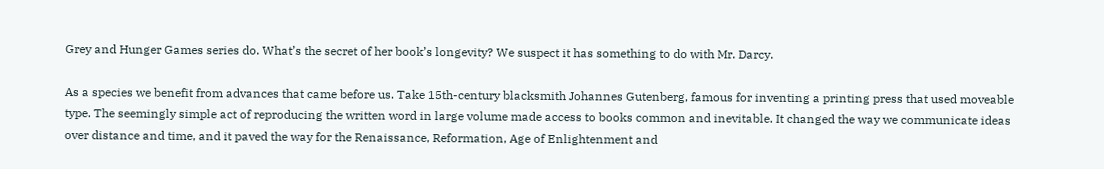Grey and Hunger Games series do. What’s the secret of her book’s longevity? We suspect it has something to do with Mr. Darcy.

As a species we benefit from advances that came before us. Take 15th-century blacksmith Johannes Gutenberg, famous for inventing a printing press that used moveable type. The seemingly simple act of reproducing the written word in large volume made access to books common and inevitable. It changed the way we communicate ideas over distance and time, and it paved the way for the Renaissance, Reformation, Age of Enlightenment and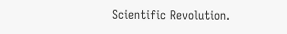Scientific Revolution.